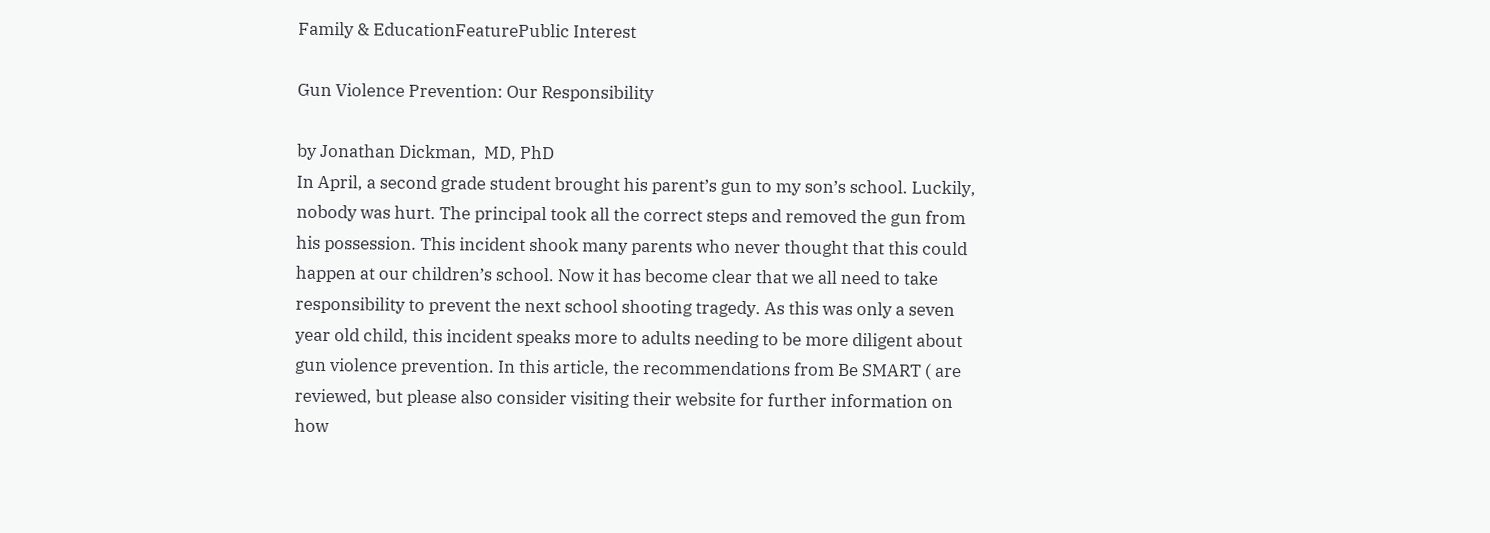Family & EducationFeaturePublic Interest

Gun Violence Prevention: Our Responsibility

by Jonathan Dickman,  MD, PhD
In April, a second grade student brought his parent’s gun to my son’s school. Luckily, nobody was hurt. The principal took all the correct steps and removed the gun from his possession. This incident shook many parents who never thought that this could happen at our children’s school. Now it has become clear that we all need to take responsibility to prevent the next school shooting tragedy. As this was only a seven year old child, this incident speaks more to adults needing to be more diligent about gun violence prevention. In this article, the recommendations from Be SMART ( are reviewed, but please also consider visiting their website for further information on how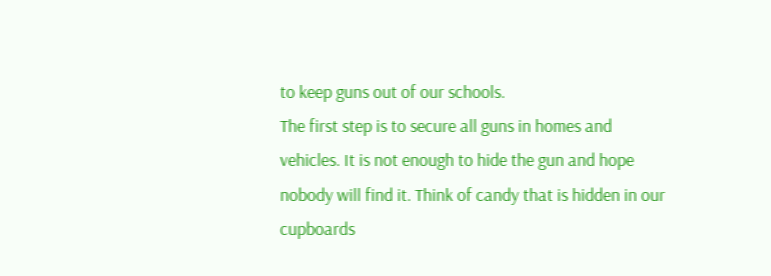to keep guns out of our schools.
The first step is to secure all guns in homes and vehicles. It is not enough to hide the gun and hope nobody will find it. Think of candy that is hidden in our cupboards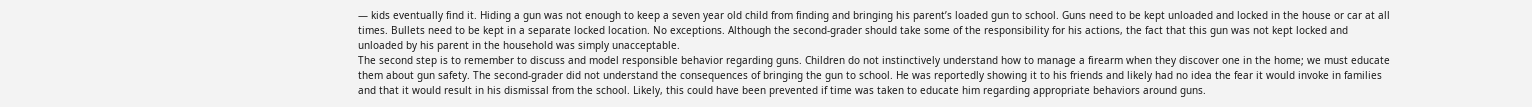— kids eventually find it. Hiding a gun was not enough to keep a seven year old child from finding and bringing his parent’s loaded gun to school. Guns need to be kept unloaded and locked in the house or car at all times. Bullets need to be kept in a separate locked location. No exceptions. Although the second-grader should take some of the responsibility for his actions, the fact that this gun was not kept locked and unloaded by his parent in the household was simply unacceptable.
The second step is to remember to discuss and model responsible behavior regarding guns. Children do not instinctively understand how to manage a firearm when they discover one in the home; we must educate them about gun safety. The second-grader did not understand the consequences of bringing the gun to school. He was reportedly showing it to his friends and likely had no idea the fear it would invoke in families and that it would result in his dismissal from the school. Likely, this could have been prevented if time was taken to educate him regarding appropriate behaviors around guns.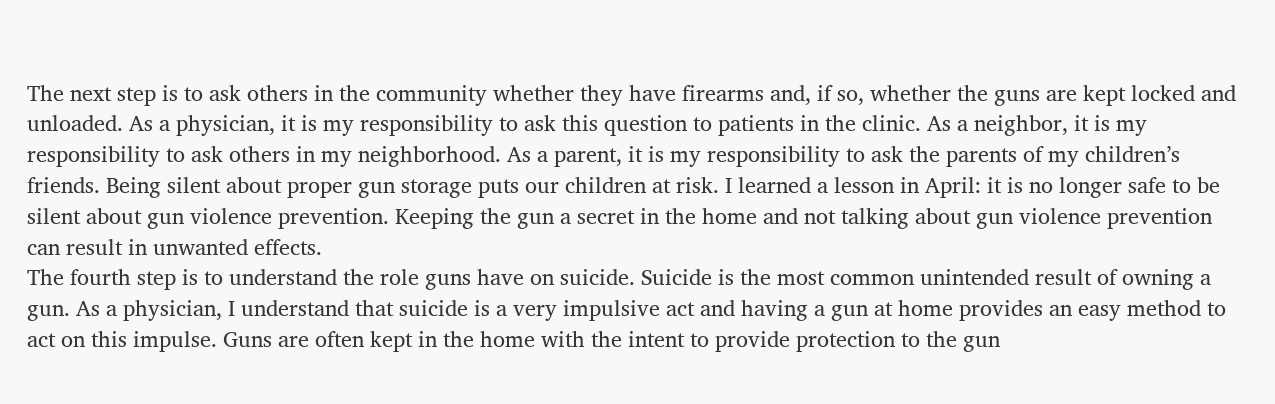The next step is to ask others in the community whether they have firearms and, if so, whether the guns are kept locked and unloaded. As a physician, it is my responsibility to ask this question to patients in the clinic. As a neighbor, it is my responsibility to ask others in my neighborhood. As a parent, it is my responsibility to ask the parents of my children’s friends. Being silent about proper gun storage puts our children at risk. I learned a lesson in April: it is no longer safe to be silent about gun violence prevention. Keeping the gun a secret in the home and not talking about gun violence prevention can result in unwanted effects.
The fourth step is to understand the role guns have on suicide. Suicide is the most common unintended result of owning a gun. As a physician, I understand that suicide is a very impulsive act and having a gun at home provides an easy method to act on this impulse. Guns are often kept in the home with the intent to provide protection to the gun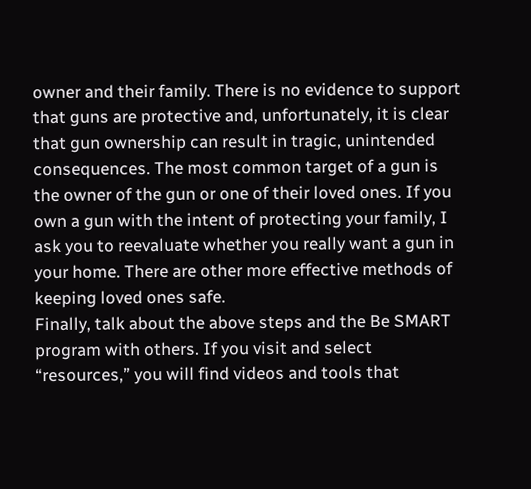owner and their family. There is no evidence to support that guns are protective and, unfortunately, it is clear that gun ownership can result in tragic, unintended consequences. The most common target of a gun is the owner of the gun or one of their loved ones. If you own a gun with the intent of protecting your family, I ask you to reevaluate whether you really want a gun in your home. There are other more effective methods of keeping loved ones safe.
Finally, talk about the above steps and the Be SMART program with others. If you visit and select “resources,” you will find videos and tools that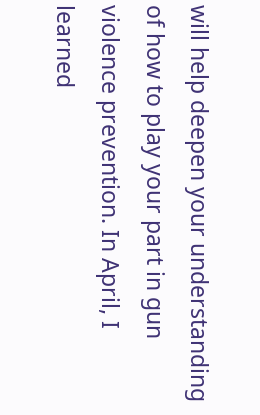will help deepen your understanding of how to play your part in gun violence prevention. In April, I learned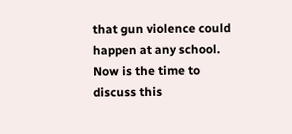that gun violence could happen at any school. Now is the time to discuss this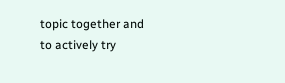topic together and to actively try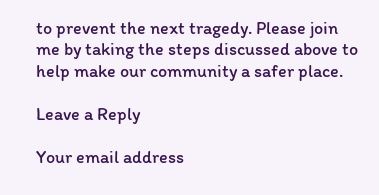to prevent the next tragedy. Please join me by taking the steps discussed above to help make our community a safer place.

Leave a Reply

Your email address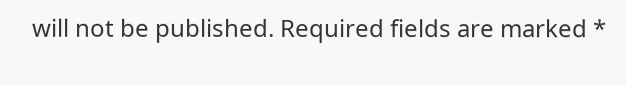will not be published. Required fields are marked *